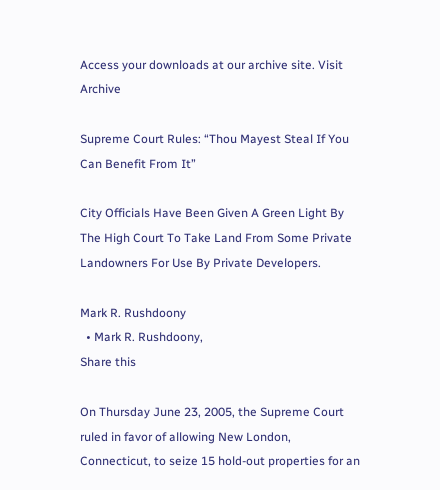Access your downloads at our archive site. Visit Archive

Supreme Court Rules: “Thou Mayest Steal If You Can Benefit From It”

City Officials Have Been Given A Green Light By The High Court To Take Land From Some Private Landowners For Use By Private Developers.

Mark R. Rushdoony
  • Mark R. Rushdoony,
Share this

On Thursday June 23, 2005, the Supreme Court ruled in favor of allowing New London, Connecticut, to seize 15 hold-out properties for an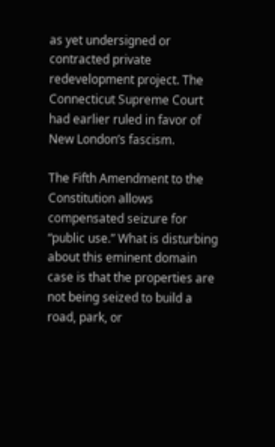as yet undersigned or contracted private redevelopment project. The Connecticut Supreme Court had earlier ruled in favor of New London’s fascism.

The Fifth Amendment to the Constitution allows compensated seizure for “public use.” What is disturbing about this eminent domain case is that the properties are not being seized to build a road, park, or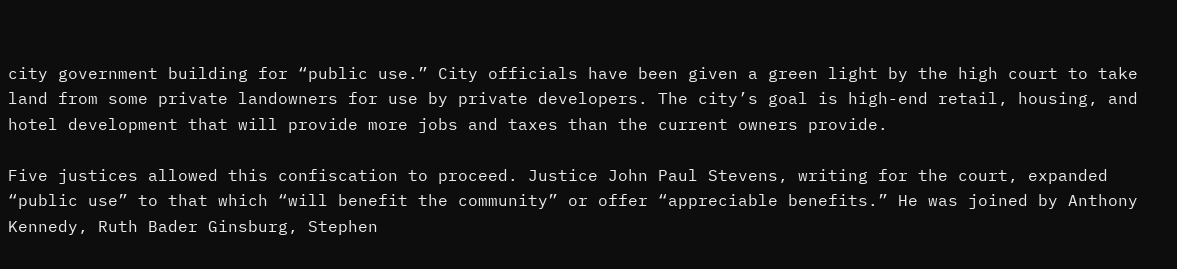city government building for “public use.” City officials have been given a green light by the high court to take land from some private landowners for use by private developers. The city’s goal is high-end retail, housing, and hotel development that will provide more jobs and taxes than the current owners provide.

Five justices allowed this confiscation to proceed. Justice John Paul Stevens, writing for the court, expanded “public use” to that which “will benefit the community” or offer “appreciable benefits.” He was joined by Anthony Kennedy, Ruth Bader Ginsburg, Stephen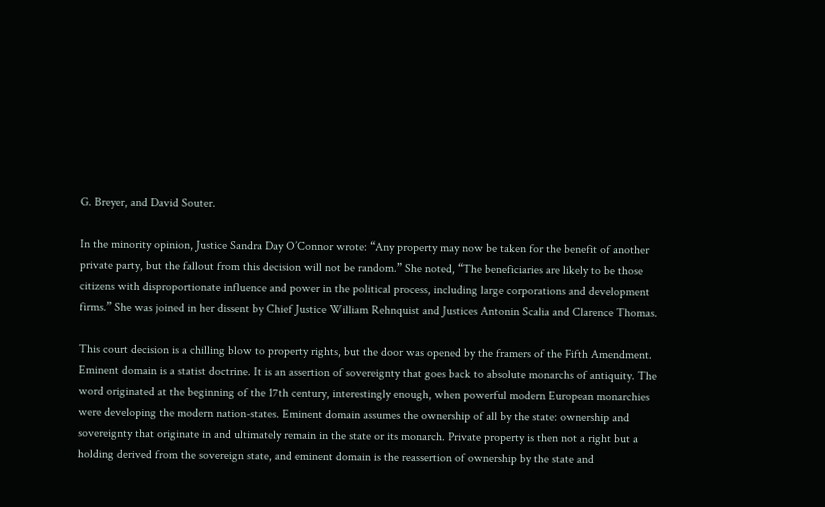G. Breyer, and David Souter.

In the minority opinion, Justice Sandra Day O’Connor wrote: “Any property may now be taken for the benefit of another private party, but the fallout from this decision will not be random.” She noted, “The beneficiaries are likely to be those citizens with disproportionate influence and power in the political process, including large corporations and development firms.” She was joined in her dissent by Chief Justice William Rehnquist and Justices Antonin Scalia and Clarence Thomas.

This court decision is a chilling blow to property rights, but the door was opened by the framers of the Fifth Amendment. Eminent domain is a statist doctrine. It is an assertion of sovereignty that goes back to absolute monarchs of antiquity. The word originated at the beginning of the 17th century, interestingly enough, when powerful modern European monarchies were developing the modern nation-states. Eminent domain assumes the ownership of all by the state: ownership and sovereignty that originate in and ultimately remain in the state or its monarch. Private property is then not a right but a holding derived from the sovereign state, and eminent domain is the reassertion of ownership by the state and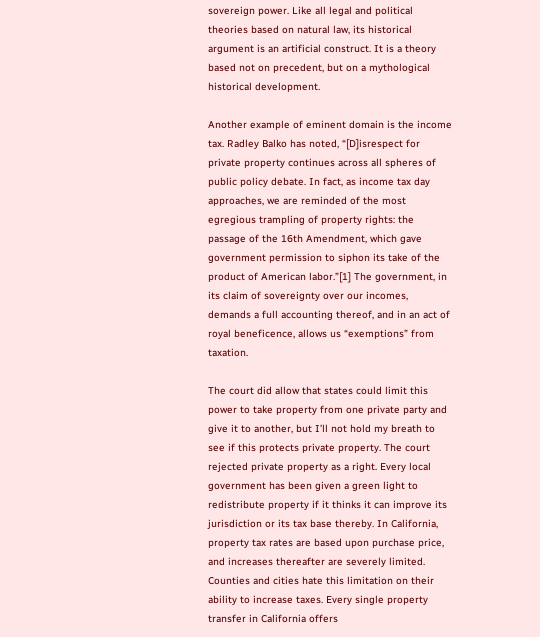sovereign power. Like all legal and political theories based on natural law, its historical argument is an artificial construct. It is a theory based not on precedent, but on a mythological historical development.

Another example of eminent domain is the income tax. Radley Balko has noted, “[D]isrespect for private property continues across all spheres of public policy debate. In fact, as income tax day approaches, we are reminded of the most egregious trampling of property rights: the passage of the 16th Amendment, which gave government permission to siphon its take of the product of American labor.”[1] The government, in its claim of sovereignty over our incomes, demands a full accounting thereof, and in an act of royal beneficence, allows us “exemptions” from taxation.

The court did allow that states could limit this power to take property from one private party and give it to another, but I’ll not hold my breath to see if this protects private property. The court rejected private property as a right. Every local government has been given a green light to redistribute property if it thinks it can improve its jurisdiction or its tax base thereby. In California, property tax rates are based upon purchase price, and increases thereafter are severely limited. Counties and cities hate this limitation on their ability to increase taxes. Every single property transfer in California offers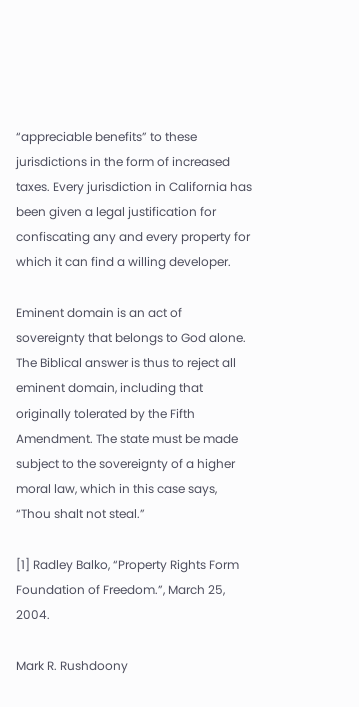“appreciable benefits” to these jurisdictions in the form of increased taxes. Every jurisdiction in California has been given a legal justification for confiscating any and every property for which it can find a willing developer.

Eminent domain is an act of sovereignty that belongs to God alone. The Biblical answer is thus to reject all eminent domain, including that originally tolerated by the Fifth Amendment. The state must be made subject to the sovereignty of a higher moral law, which in this case says, “Thou shalt not steal.”

[1] Radley Balko, “Property Rights Form Foundation of Freedom.”, March 25, 2004.

Mark R. Rushdoony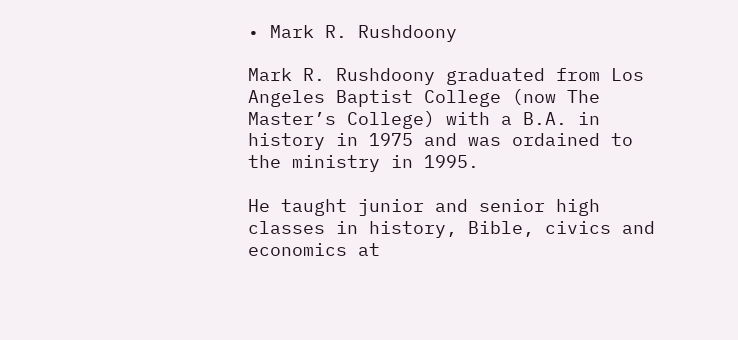• Mark R. Rushdoony

Mark R. Rushdoony graduated from Los Angeles Baptist College (now The Master’s College) with a B.A. in history in 1975 and was ordained to the ministry in 1995.

He taught junior and senior high classes in history, Bible, civics and economics at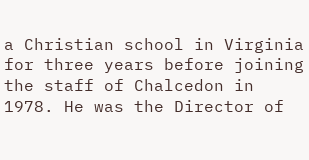a Christian school in Virginia for three years before joining the staff of Chalcedon in 1978. He was the Director of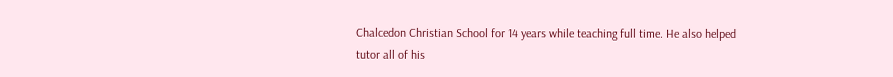Chalcedon Christian School for 14 years while teaching full time. He also helped tutor all of his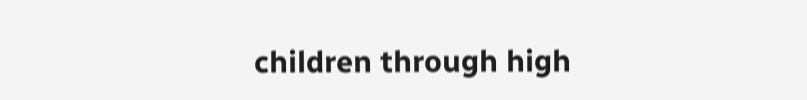children through high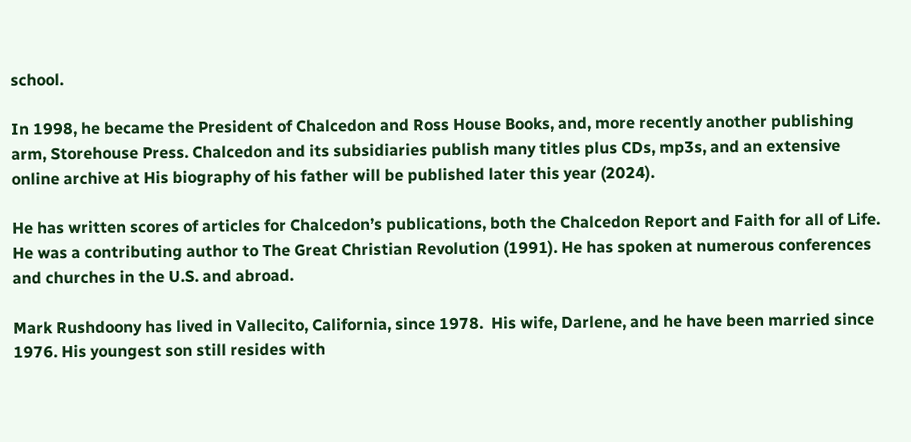school.

In 1998, he became the President of Chalcedon and Ross House Books, and, more recently another publishing arm, Storehouse Press. Chalcedon and its subsidiaries publish many titles plus CDs, mp3s, and an extensive online archive at His biography of his father will be published later this year (2024).

He has written scores of articles for Chalcedon’s publications, both the Chalcedon Report and Faith for all of Life. He was a contributing author to The Great Christian Revolution (1991). He has spoken at numerous conferences and churches in the U.S. and abroad.

Mark Rushdoony has lived in Vallecito, California, since 1978.  His wife, Darlene, and he have been married since 1976. His youngest son still resides with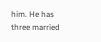him. He has three married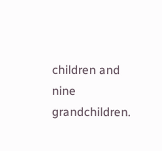children and nine grandchildren.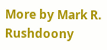More by Mark R. Rushdoony